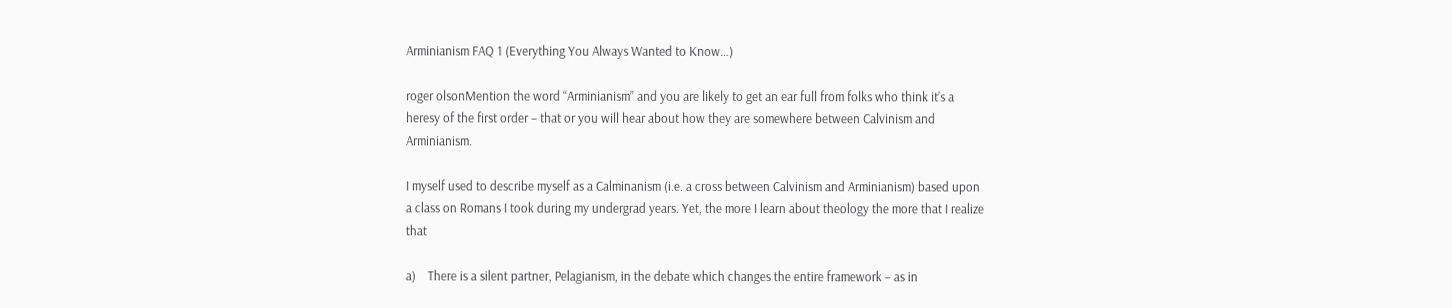Arminianism FAQ 1 (Everything You Always Wanted to Know…)

roger olsonMention the word “Arminianism” and you are likely to get an ear full from folks who think it’s a heresy of the first order – that or you will hear about how they are somewhere between Calvinism and Arminianism.

I myself used to describe myself as a Calminanism (i.e. a cross between Calvinism and Arminianism) based upon a class on Romans I took during my undergrad years. Yet, the more I learn about theology the more that I realize that

a)    There is a silent partner, Pelagianism, in the debate which changes the entire framework – as in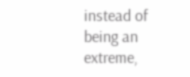instead of being an extreme,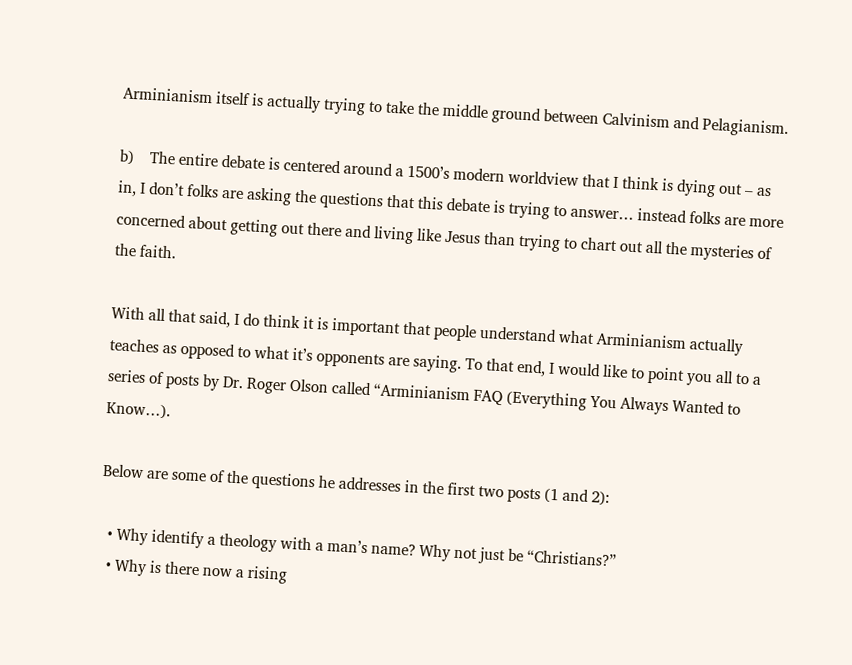Arminianism itself is actually trying to take the middle ground between Calvinism and Pelagianism.

b)    The entire debate is centered around a 1500’s modern worldview that I think is dying out – as in, I don’t folks are asking the questions that this debate is trying to answer… instead folks are more concerned about getting out there and living like Jesus than trying to chart out all the mysteries of the faith.

With all that said, I do think it is important that people understand what Arminianism actually teaches as opposed to what it’s opponents are saying. To that end, I would like to point you all to a series of posts by Dr. Roger Olson called “Arminianism FAQ (Everything You Always Wanted to Know…).

Below are some of the questions he addresses in the first two posts (1 and 2):

  • Why identify a theology with a man’s name? Why not just be “Christians?”
  • Why is there now a rising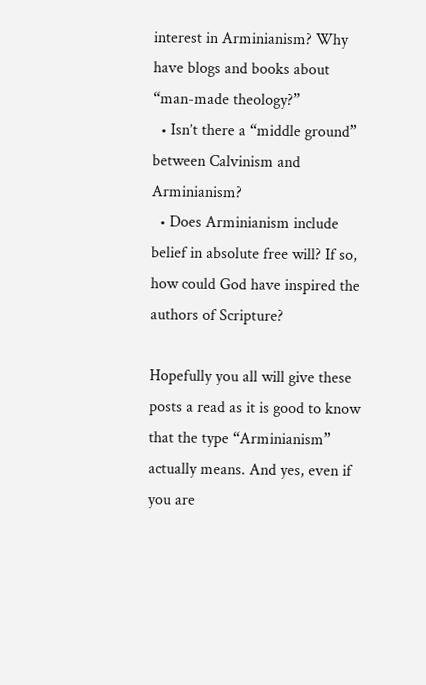interest in Arminianism? Why have blogs and books about  “man-made theology?”
  • Isn’t there a “middle ground” between Calvinism and Arminianism?
  • Does Arminianism include belief in absolute free will? If so, how could God have inspired the authors of Scripture?

Hopefully you all will give these posts a read as it is good to know that the type “Arminianism” actually means. And yes, even if you are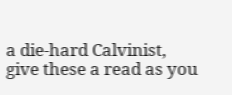a die-hard Calvinist, give these a read as you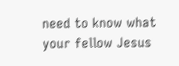need to know what your fellow Jesus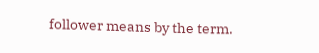follower means by the term.